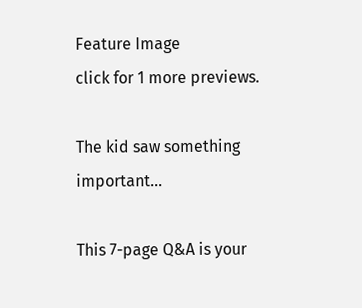Feature Image
click for 1 more previews.

The kid saw something important…

This 7-page Q&A is your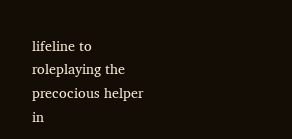lifeline to roleplaying the precocious helper in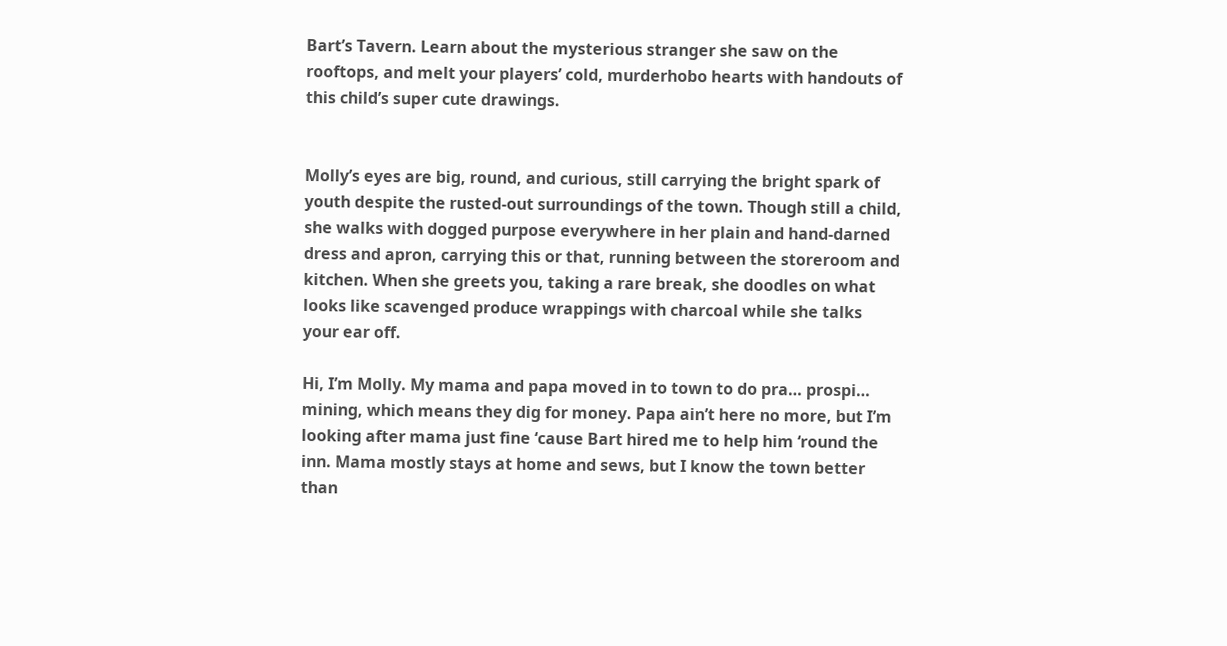Bart’s Tavern. Learn about the mysterious stranger she saw on the rooftops, and melt your players’ cold, murderhobo hearts with handouts of this child’s super cute drawings.


Molly’s eyes are big, round, and curious, still carrying the bright spark of youth despite the rusted-out surroundings of the town. Though still a child, she walks with dogged purpose everywhere in her plain and hand-darned dress and apron, carrying this or that, running between the storeroom and kitchen. When she greets you, taking a rare break, she doodles on what looks like scavenged produce wrappings with charcoal while she talks your ear off.

Hi, I’m Molly. My mama and papa moved in to town to do pra… prospi… mining, which means they dig for money. Papa ain’t here no more, but I’m looking after mama just fine ‘cause Bart hired me to help him ‘round the inn. Mama mostly stays at home and sews, but I know the town better than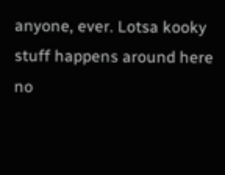anyone, ever. Lotsa kooky stuff happens around here no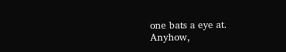one bats a eye at. Anyhow,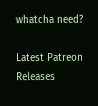whatcha need?

Latest Patreon Releases